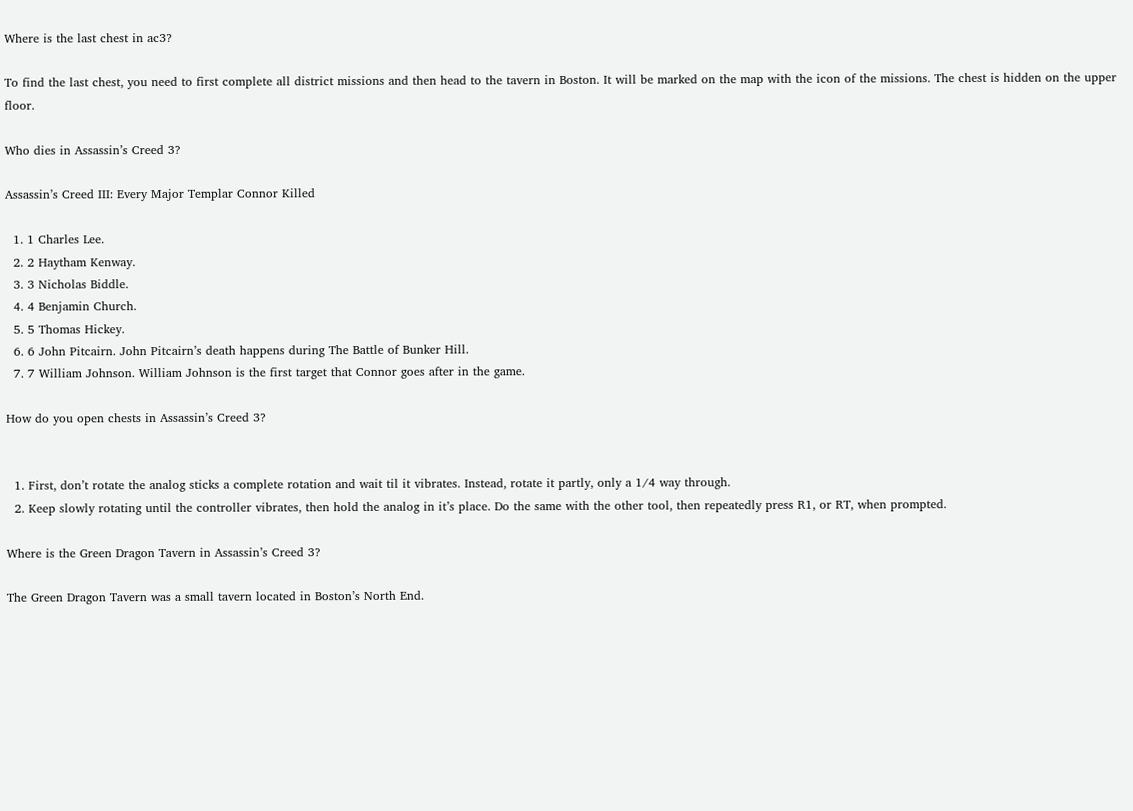Where is the last chest in ac3?

To find the last chest, you need to first complete all district missions and then head to the tavern in Boston. It will be marked on the map with the icon of the missions. The chest is hidden on the upper floor.

Who dies in Assassin’s Creed 3?

Assassin’s Creed III: Every Major Templar Connor Killed

  1. 1 Charles Lee.
  2. 2 Haytham Kenway.
  3. 3 Nicholas Biddle.
  4. 4 Benjamin Church.
  5. 5 Thomas Hickey.
  6. 6 John Pitcairn. John Pitcairn’s death happens during The Battle of Bunker Hill.
  7. 7 William Johnson. William Johnson is the first target that Connor goes after in the game.

How do you open chests in Assassin’s Creed 3?


  1. First, don’t rotate the analog sticks a complete rotation and wait til it vibrates. Instead, rotate it partly, only a 1/4 way through.
  2. Keep slowly rotating until the controller vibrates, then hold the analog in it’s place. Do the same with the other tool, then repeatedly press R1, or RT, when prompted.

Where is the Green Dragon Tavern in Assassin’s Creed 3?

The Green Dragon Tavern was a small tavern located in Boston’s North End.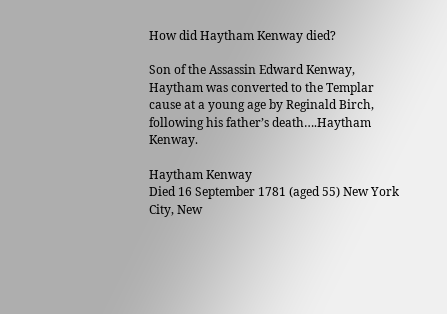How did Haytham Kenway died?

Son of the Assassin Edward Kenway, Haytham was converted to the Templar cause at a young age by Reginald Birch, following his father’s death….Haytham Kenway.

Haytham Kenway
Died 16 September 1781 (aged 55) New York City, New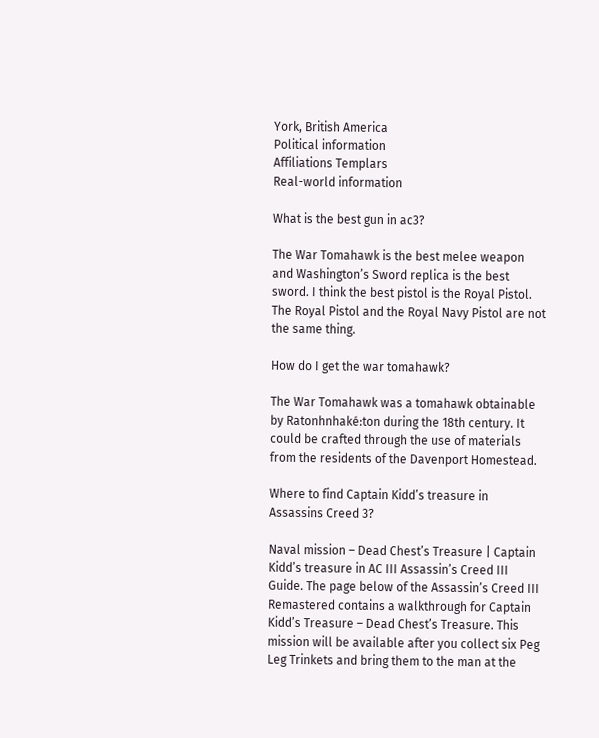York, British America
Political information
Affiliations Templars
Real-world information

What is the best gun in ac3?

The War Tomahawk is the best melee weapon and Washington’s Sword replica is the best sword. I think the best pistol is the Royal Pistol. The Royal Pistol and the Royal Navy Pistol are not the same thing.

How do I get the war tomahawk?

The War Tomahawk was a tomahawk obtainable by Ratonhnhaké:ton during the 18th century. It could be crafted through the use of materials from the residents of the Davenport Homestead.

Where to find Captain Kidd’s treasure in Assassins Creed 3?

Naval mission – Dead Chest’s Treasure | Captain Kidd’s treasure in AC III Assassin’s Creed III Guide. The page below of the Assassin’s Creed III Remastered contains a walkthrough for Captain Kidd’s Treasure – Dead Chest’s Treasure. This mission will be available after you collect six Peg Leg Trinkets and bring them to the man at the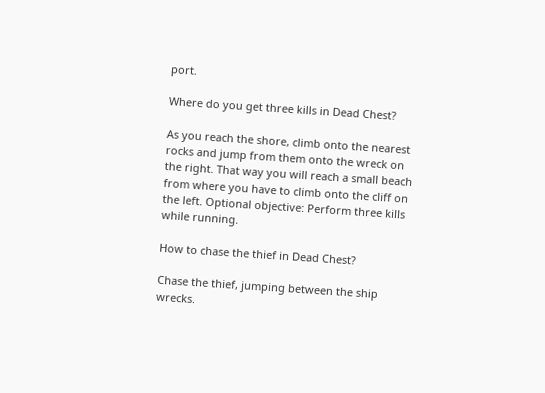port.

Where do you get three kills in Dead Chest?

As you reach the shore, climb onto the nearest rocks and jump from them onto the wreck on the right. That way you will reach a small beach from where you have to climb onto the cliff on the left. Optional objective: Perform three kills while running.

How to chase the thief in Dead Chest?

Chase the thief, jumping between the ship wrecks.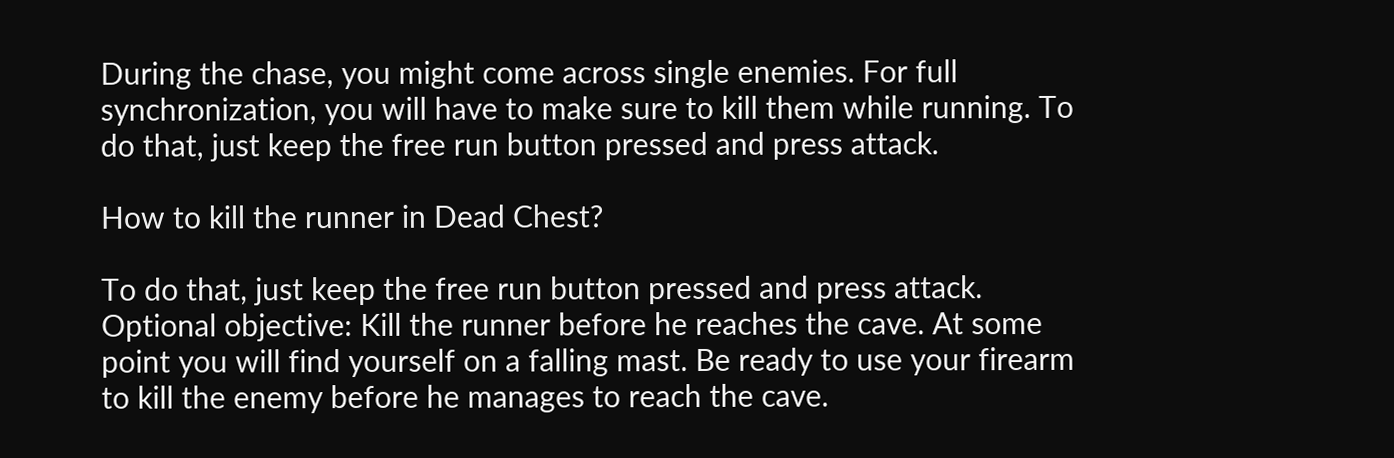During the chase, you might come across single enemies. For full synchronization, you will have to make sure to kill them while running. To do that, just keep the free run button pressed and press attack.

How to kill the runner in Dead Chest?

To do that, just keep the free run button pressed and press attack. Optional objective: Kill the runner before he reaches the cave. At some point you will find yourself on a falling mast. Be ready to use your firearm to kill the enemy before he manages to reach the cave.